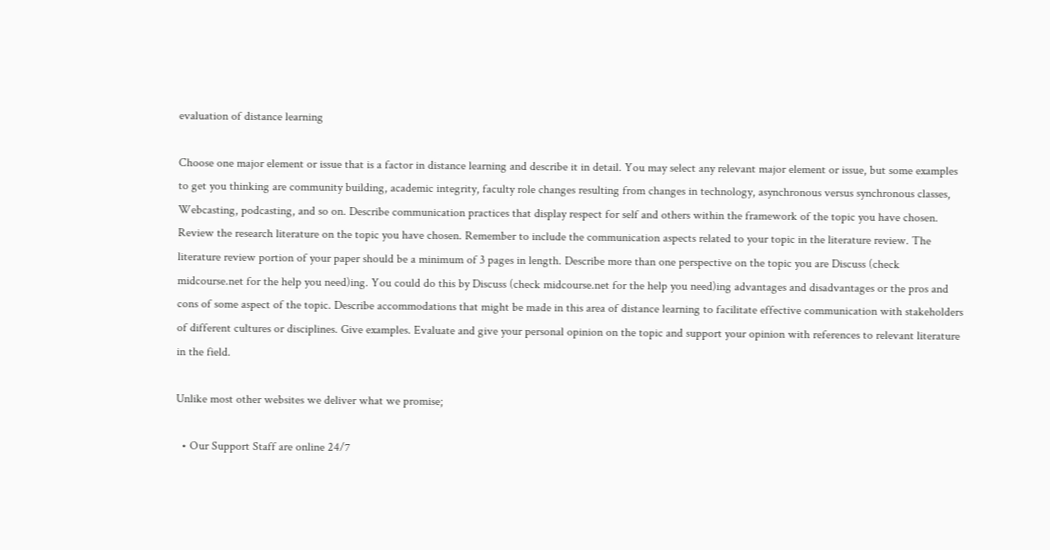evaluation of distance learning

Choose one major element or issue that is a factor in distance learning and describe it in detail. You may select any relevant major element or issue, but some examples to get you thinking are community building, academic integrity, faculty role changes resulting from changes in technology, asynchronous versus synchronous classes, Webcasting, podcasting, and so on. Describe communication practices that display respect for self and others within the framework of the topic you have chosen. Review the research literature on the topic you have chosen. Remember to include the communication aspects related to your topic in the literature review. The literature review portion of your paper should be a minimum of 3 pages in length. Describe more than one perspective on the topic you are Discuss (check midcourse.net for the help you need)ing. You could do this by Discuss (check midcourse.net for the help you need)ing advantages and disadvantages or the pros and cons of some aspect of the topic. Describe accommodations that might be made in this area of distance learning to facilitate effective communication with stakeholders of different cultures or disciplines. Give examples. Evaluate and give your personal opinion on the topic and support your opinion with references to relevant literature in the field.

Unlike most other websites we deliver what we promise;

  • Our Support Staff are online 24/7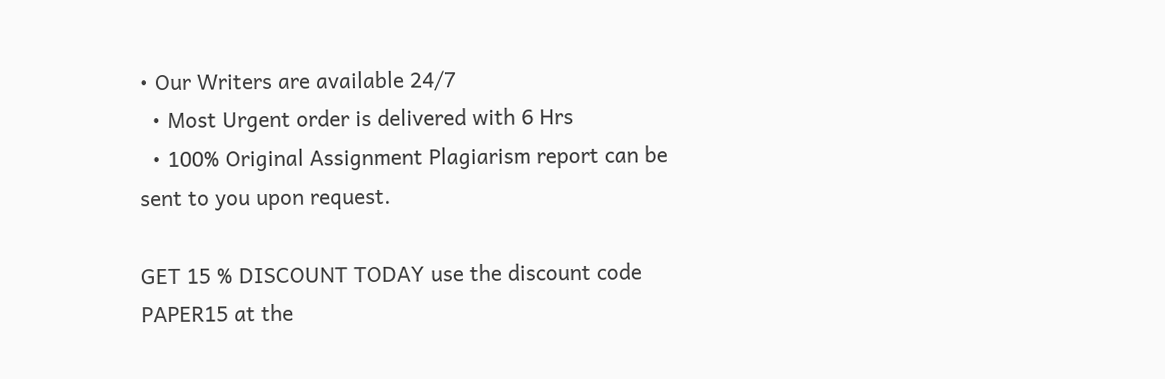• Our Writers are available 24/7
  • Most Urgent order is delivered with 6 Hrs
  • 100% Original Assignment Plagiarism report can be sent to you upon request.

GET 15 % DISCOUNT TODAY use the discount code PAPER15 at the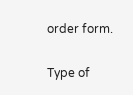order form.

Type of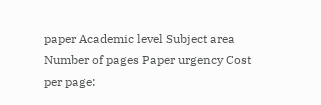paper Academic level Subject area
Number of pages Paper urgency Cost per page: